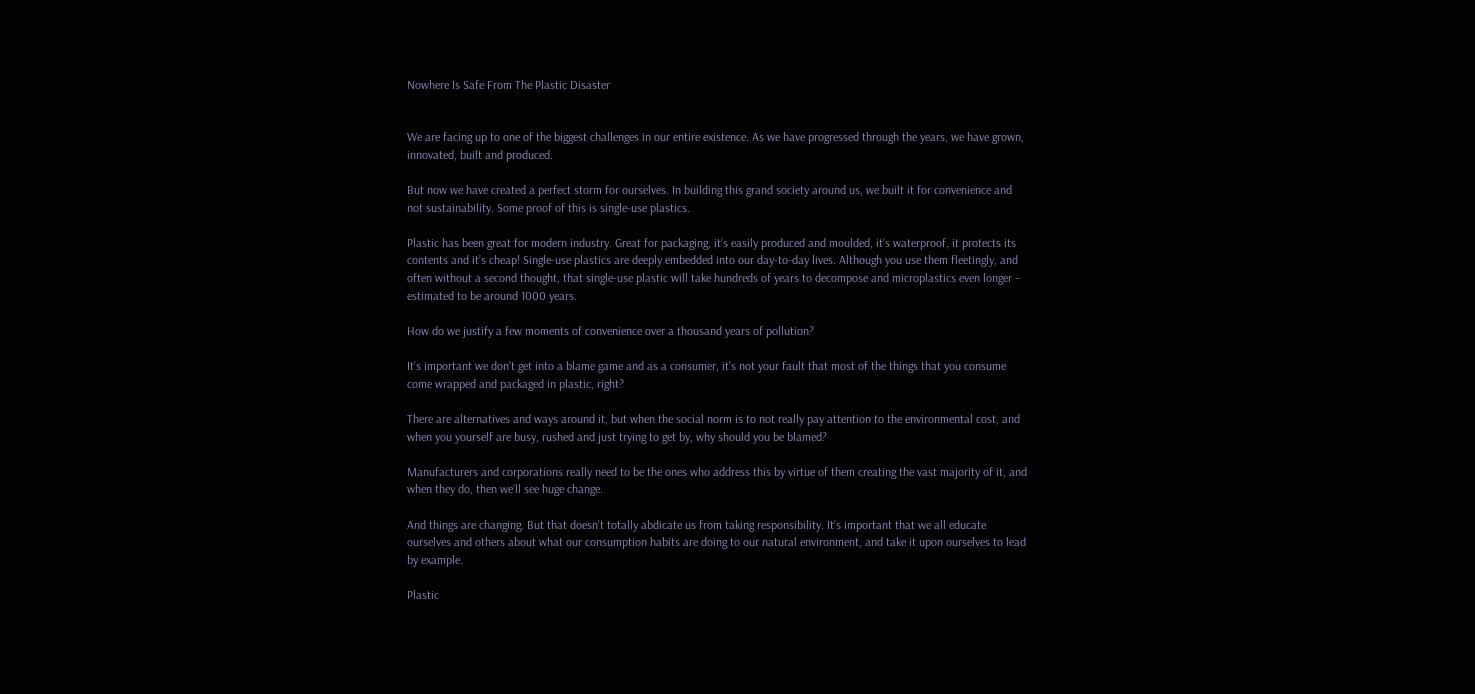Nowhere Is Safe From The Plastic Disaster


We are facing up to one of the biggest challenges in our entire existence. As we have progressed through the years, we have grown, innovated, built and produced.

But now we have created a perfect storm for ourselves. In building this grand society around us, we built it for convenience and not sustainability. Some proof of this is single-use plastics.

Plastic has been great for modern industry. Great for packaging, it’s easily produced and moulded, it’s waterproof, it protects its contents and it’s cheap! Single-use plastics are deeply embedded into our day-to-day lives. Although you use them fleetingly, and often without a second thought, that single-use plastic will take hundreds of years to decompose and microplastics even longer – estimated to be around 1000 years.

How do we justify a few moments of convenience over a thousand years of pollution?

It’s important we don’t get into a blame game and as a consumer, it’s not your fault that most of the things that you consume come wrapped and packaged in plastic, right?

There are alternatives and ways around it, but when the social norm is to not really pay attention to the environmental cost, and when you yourself are busy, rushed and just trying to get by, why should you be blamed?

Manufacturers and corporations really need to be the ones who address this by virtue of them creating the vast majority of it, and when they do, then we’ll see huge change.

And things are changing. But that doesn’t totally abdicate us from taking responsibility. It’s important that we all educate ourselves and others about what our consumption habits are doing to our natural environment, and take it upon ourselves to lead by example.

Plastic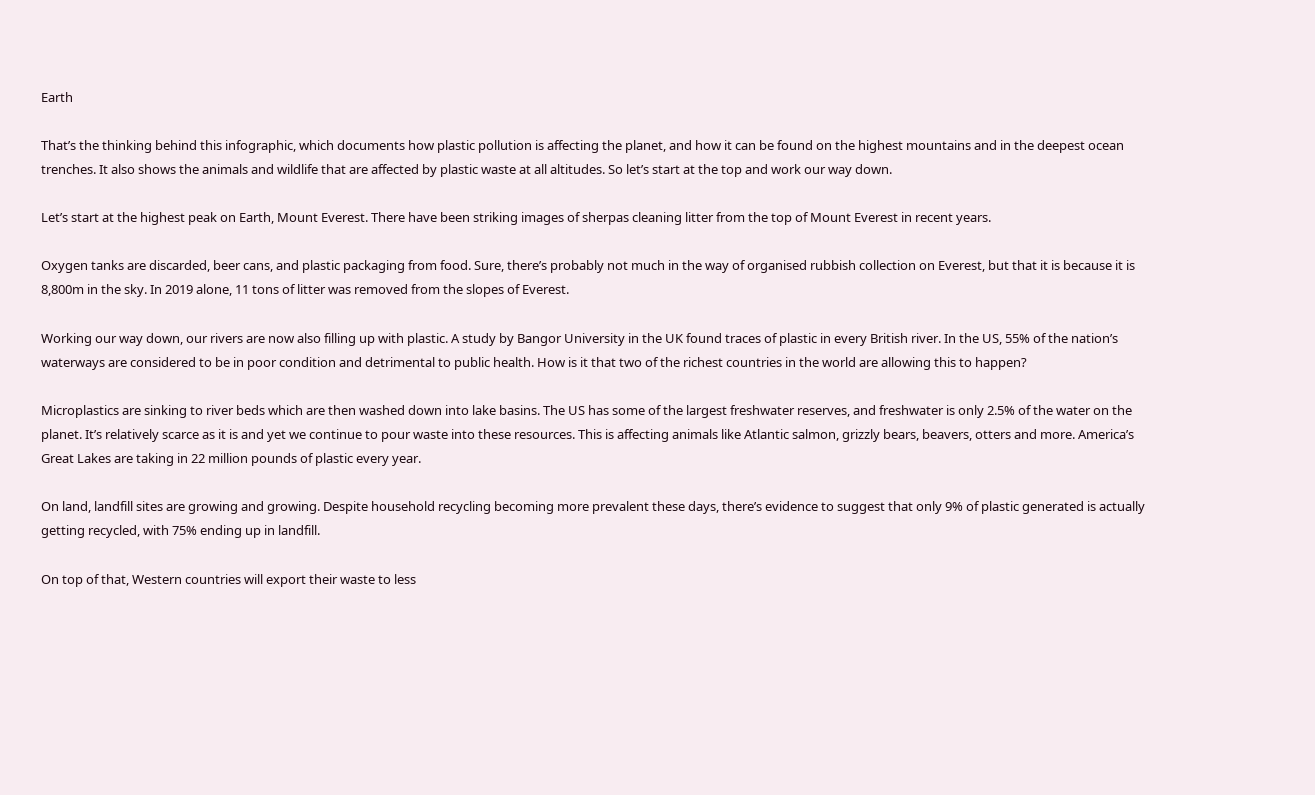Earth

That’s the thinking behind this infographic, which documents how plastic pollution is affecting the planet, and how it can be found on the highest mountains and in the deepest ocean trenches. It also shows the animals and wildlife that are affected by plastic waste at all altitudes. So let’s start at the top and work our way down.

Let’s start at the highest peak on Earth, Mount Everest. There have been striking images of sherpas cleaning litter from the top of Mount Everest in recent years.

Oxygen tanks are discarded, beer cans, and plastic packaging from food. Sure, there’s probably not much in the way of organised rubbish collection on Everest, but that it is because it is 8,800m in the sky. In 2019 alone, 11 tons of litter was removed from the slopes of Everest.

Working our way down, our rivers are now also filling up with plastic. A study by Bangor University in the UK found traces of plastic in every British river. In the US, 55% of the nation’s waterways are considered to be in poor condition and detrimental to public health. How is it that two of the richest countries in the world are allowing this to happen?

Microplastics are sinking to river beds which are then washed down into lake basins. The US has some of the largest freshwater reserves, and freshwater is only 2.5% of the water on the planet. It’s relatively scarce as it is and yet we continue to pour waste into these resources. This is affecting animals like Atlantic salmon, grizzly bears, beavers, otters and more. America’s Great Lakes are taking in 22 million pounds of plastic every year.

On land, landfill sites are growing and growing. Despite household recycling becoming more prevalent these days, there’s evidence to suggest that only 9% of plastic generated is actually getting recycled, with 75% ending up in landfill.

On top of that, Western countries will export their waste to less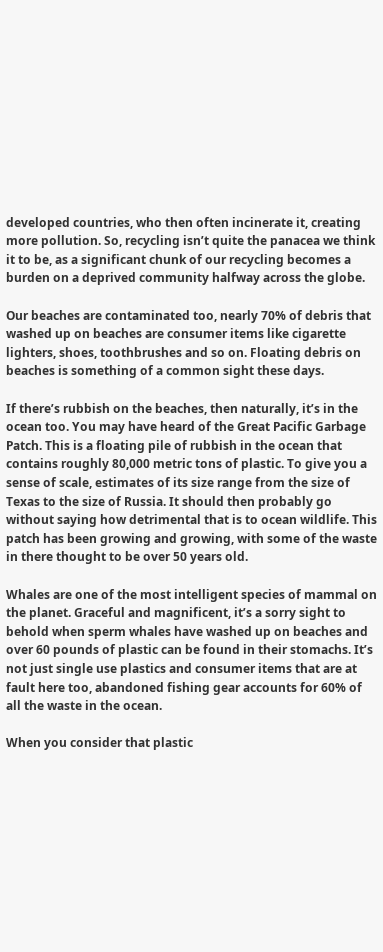developed countries, who then often incinerate it, creating more pollution. So, recycling isn’t quite the panacea we think it to be, as a significant chunk of our recycling becomes a burden on a deprived community halfway across the globe.

Our beaches are contaminated too, nearly 70% of debris that washed up on beaches are consumer items like cigarette lighters, shoes, toothbrushes and so on. Floating debris on beaches is something of a common sight these days.

If there’s rubbish on the beaches, then naturally, it’s in the ocean too. You may have heard of the Great Pacific Garbage Patch. This is a floating pile of rubbish in the ocean that contains roughly 80,000 metric tons of plastic. To give you a sense of scale, estimates of its size range from the size of Texas to the size of Russia. It should then probably go without saying how detrimental that is to ocean wildlife. This patch has been growing and growing, with some of the waste in there thought to be over 50 years old.

Whales are one of the most intelligent species of mammal on the planet. Graceful and magnificent, it’s a sorry sight to behold when sperm whales have washed up on beaches and over 60 pounds of plastic can be found in their stomachs. It’s not just single use plastics and consumer items that are at fault here too, abandoned fishing gear accounts for 60% of all the waste in the ocean.

When you consider that plastic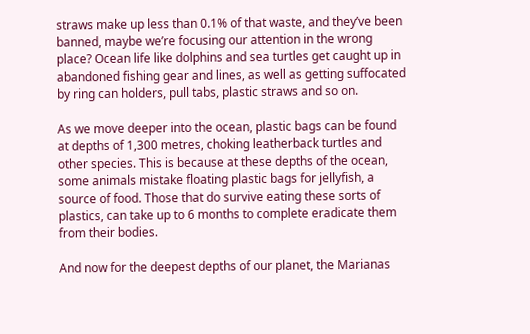straws make up less than 0.1% of that waste, and they’ve been banned, maybe we’re focusing our attention in the wrong place? Ocean life like dolphins and sea turtles get caught up in abandoned fishing gear and lines, as well as getting suffocated by ring can holders, pull tabs, plastic straws and so on.

As we move deeper into the ocean, plastic bags can be found at depths of 1,300 metres, choking leatherback turtles and other species. This is because at these depths of the ocean, some animals mistake floating plastic bags for jellyfish, a source of food. Those that do survive eating these sorts of plastics, can take up to 6 months to complete eradicate them from their bodies.

And now for the deepest depths of our planet, the Marianas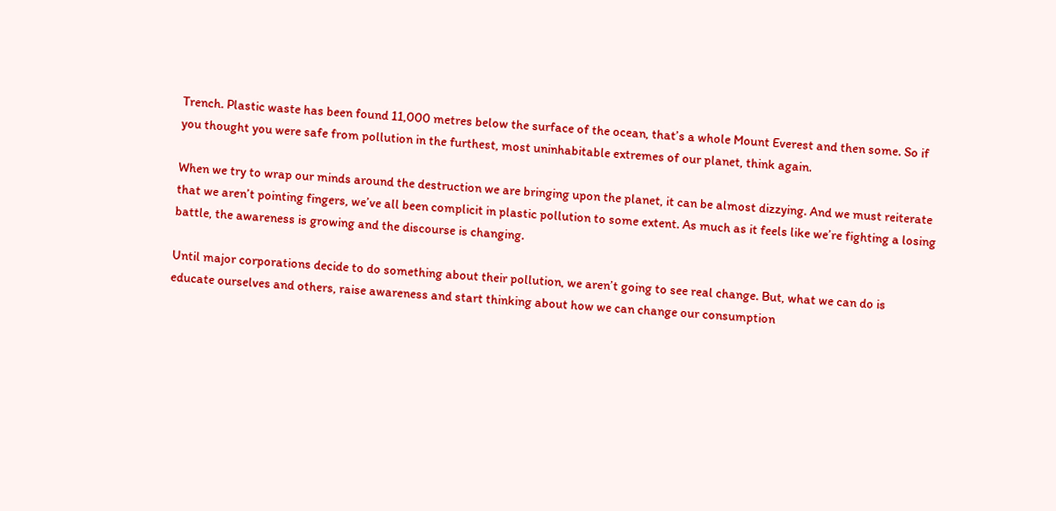Trench. Plastic waste has been found 11,000 metres below the surface of the ocean, that’s a whole Mount Everest and then some. So if you thought you were safe from pollution in the furthest, most uninhabitable extremes of our planet, think again.

When we try to wrap our minds around the destruction we are bringing upon the planet, it can be almost dizzying. And we must reiterate that we aren’t pointing fingers, we’ve all been complicit in plastic pollution to some extent. As much as it feels like we’re fighting a losing battle, the awareness is growing and the discourse is changing.

Until major corporations decide to do something about their pollution, we aren’t going to see real change. But, what we can do is educate ourselves and others, raise awareness and start thinking about how we can change our consumption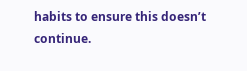habits to ensure this doesn’t continue.